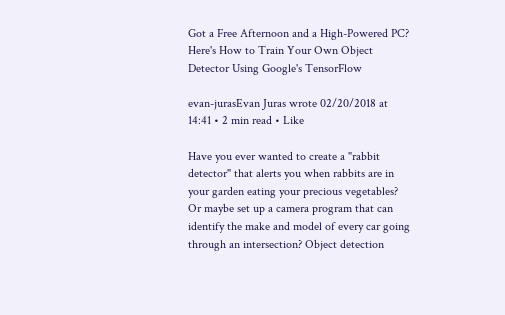Got a Free Afternoon and a High-Powered PC? Here's How to Train Your Own Object Detector Using Google's TensorFlow

evan-jurasEvan Juras wrote 02/20/2018 at 14:41 • 2 min read • Like

Have you ever wanted to create a "rabbit detector" that alerts you when rabbits are in your garden eating your precious vegetables? Or maybe set up a camera program that can identify the make and model of every car going through an intersection? Object detection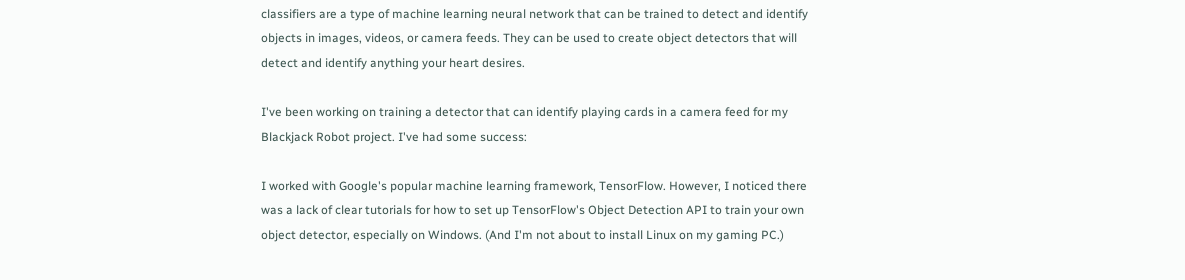classifiers are a type of machine learning neural network that can be trained to detect and identify objects in images, videos, or camera feeds. They can be used to create object detectors that will detect and identify anything your heart desires.

I've been working on training a detector that can identify playing cards in a camera feed for my Blackjack Robot project. I've had some success:

I worked with Google's popular machine learning framework, TensorFlow. However, I noticed there was a lack of clear tutorials for how to set up TensorFlow's Object Detection API to train your own object detector, especially on Windows. (And I'm not about to install Linux on my gaming PC.)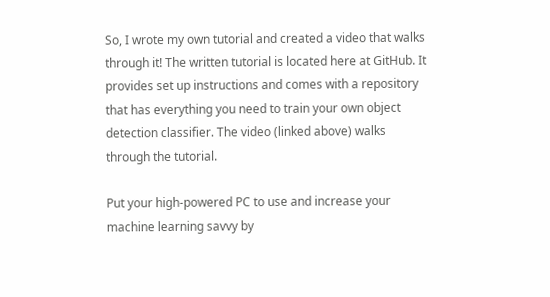So, I wrote my own tutorial and created a video that walks through it! The written tutorial is located here at GitHub. It provides set up instructions and comes with a repository that has everything you need to train your own object detection classifier. The video (linked above) walks through the tutorial.

Put your high-powered PC to use and increase your machine learning savvy by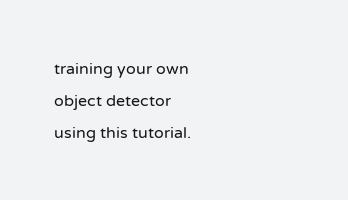training your own object detector using this tutorial.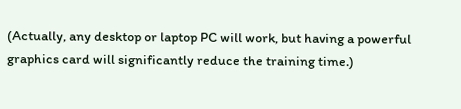(Actually, any desktop or laptop PC will work, but having a powerful graphics card will significantly reduce the training time.)